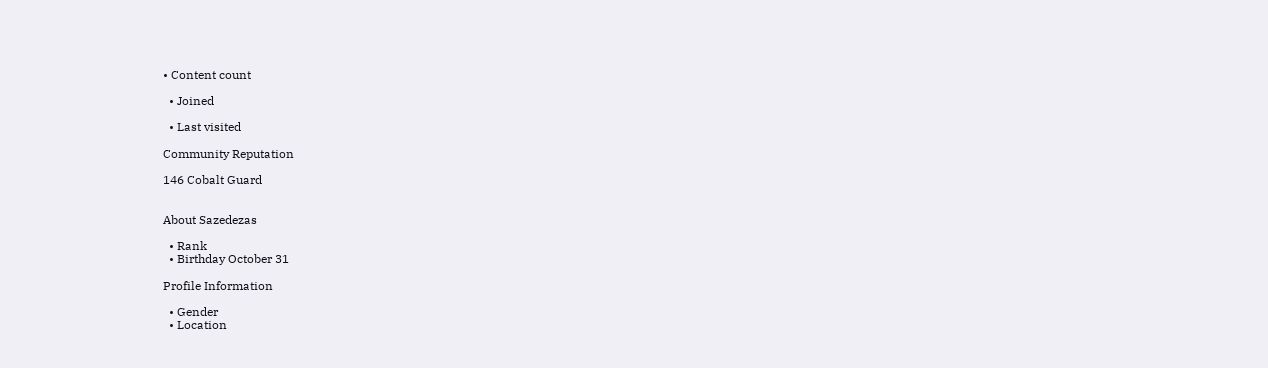• Content count

  • Joined

  • Last visited

Community Reputation

146 Cobalt Guard


About Sazedezas

  • Rank
  • Birthday October 31

Profile Information

  • Gender
  • Location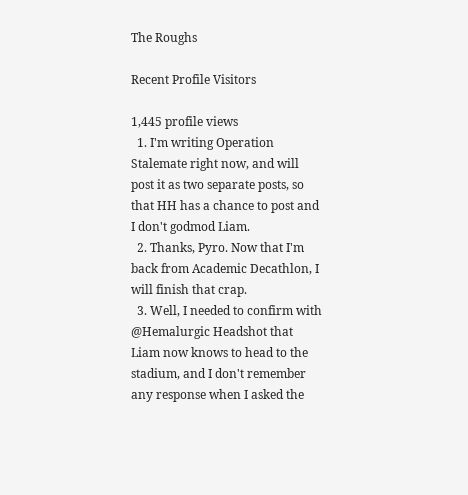The Roughs

Recent Profile Visitors

1,445 profile views
  1. I'm writing Operation Stalemate right now, and will post it as two separate posts, so that HH has a chance to post and I don't godmod Liam.
  2. Thanks, Pyro. Now that I'm back from Academic Decathlon, I will finish that crap.
  3. Well, I needed to confirm with @Hemalurgic Headshot that Liam now knows to head to the stadium, and I don't remember any response when I asked the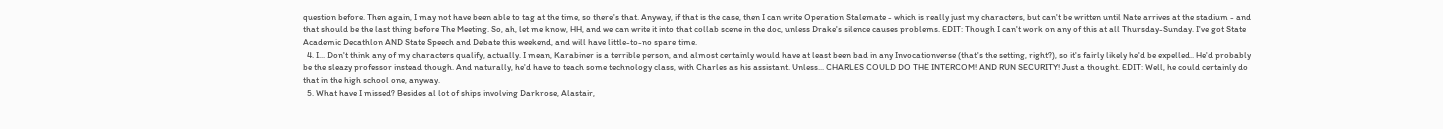question before. Then again, I may not have been able to tag at the time, so there's that. Anyway, if that is the case, then I can write Operation Stalemate - which is really just my characters, but can't be written until Nate arrives at the stadium - and that should be the last thing before The Meeting. So, ah, let me know, HH, and we can write it into that collab scene in the doc, unless Drake's silence causes problems. EDIT: Though I can't work on any of this at all Thursday-Sunday. I've got State Academic Decathlon AND State Speech and Debate this weekend, and will have little-to-no spare time.
  4. I... Don't think any of my characters qualify, actually. I mean, Karabiner is a terrible person, and almost certainly would have at least been bad in any Invocationverse (that's the setting, right?), so it's fairly likely he'd be expelled.. He'd probably be the sleazy professor instead though. And naturally, he'd have to teach some technology class, with Charles as his assistant. Unless... CHARLES COULD DO THE INTERCOM! AND RUN SECURITY! Just a thought. EDIT: Well, he could certainly do that in the high school one, anyway.
  5. What have I missed? Besides al lot of ships involving Darkrose, Alastair,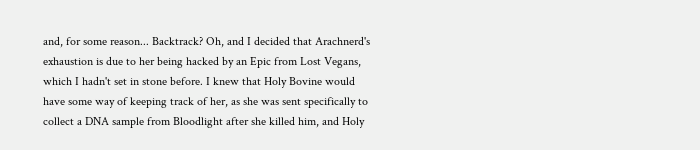and, for some reason... Backtrack? Oh, and I decided that Arachnerd's exhaustion is due to her being hacked by an Epic from Lost Vegans, which I hadn't set in stone before. I knew that Holy Bovine would have some way of keeping track of her, as she was sent specifically to collect a DNA sample from Bloodlight after she killed him, and Holy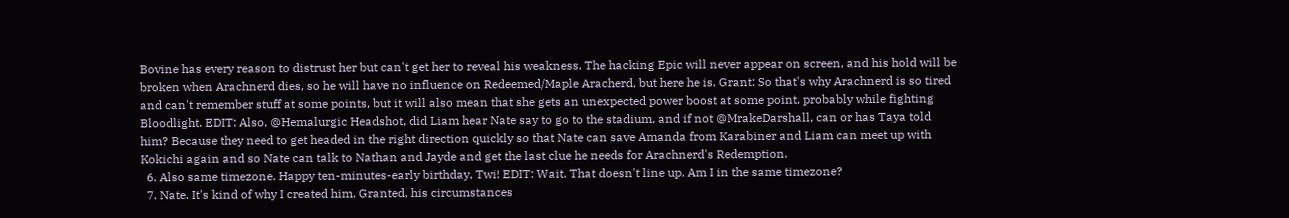Bovine has every reason to distrust her but can't get her to reveal his weakness. The hacking Epic will never appear on screen, and his hold will be broken when Arachnerd dies, so he will have no influence on Redeemed/Maple Aracherd, but here he is. Grant: So that's why Arachnerd is so tired and can't remember stuff at some points, but it will also mean that she gets an unexpected power boost at some point, probably while fighting Bloodlight. EDIT: Also, @Hemalurgic Headshot, did Liam hear Nate say to go to the stadium, and if not @MrakeDarshall, can or has Taya told him? Because they need to get headed in the right direction quickly so that Nate can save Amanda from Karabiner and Liam can meet up with Kokichi again and so Nate can talk to Nathan and Jayde and get the last clue he needs for Arachnerd's Redemption.
  6. Also same timezone. Happy ten-minutes-early birthday, Twi! EDIT: Wait. That doesn't line up. Am I in the same timezone?
  7. Nate. It's kind of why I created him. Granted, his circumstances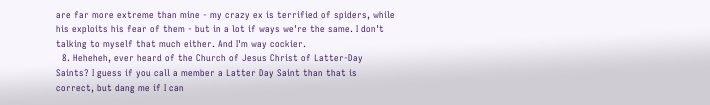are far more extreme than mine - my crazy ex is terrified of spiders, while his exploits his fear of them - but in a lot if ways we're the same. I don't talking to myself that much either. And I'm way cockier.
  8. Heheheh, ever heard of the Church of Jesus Christ of Latter-Day Saints? I guess if you call a member a Latter Day Saint than that is correct, but dang me if I can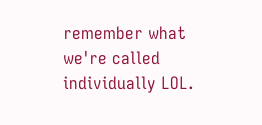remember what we're called individually LOL.